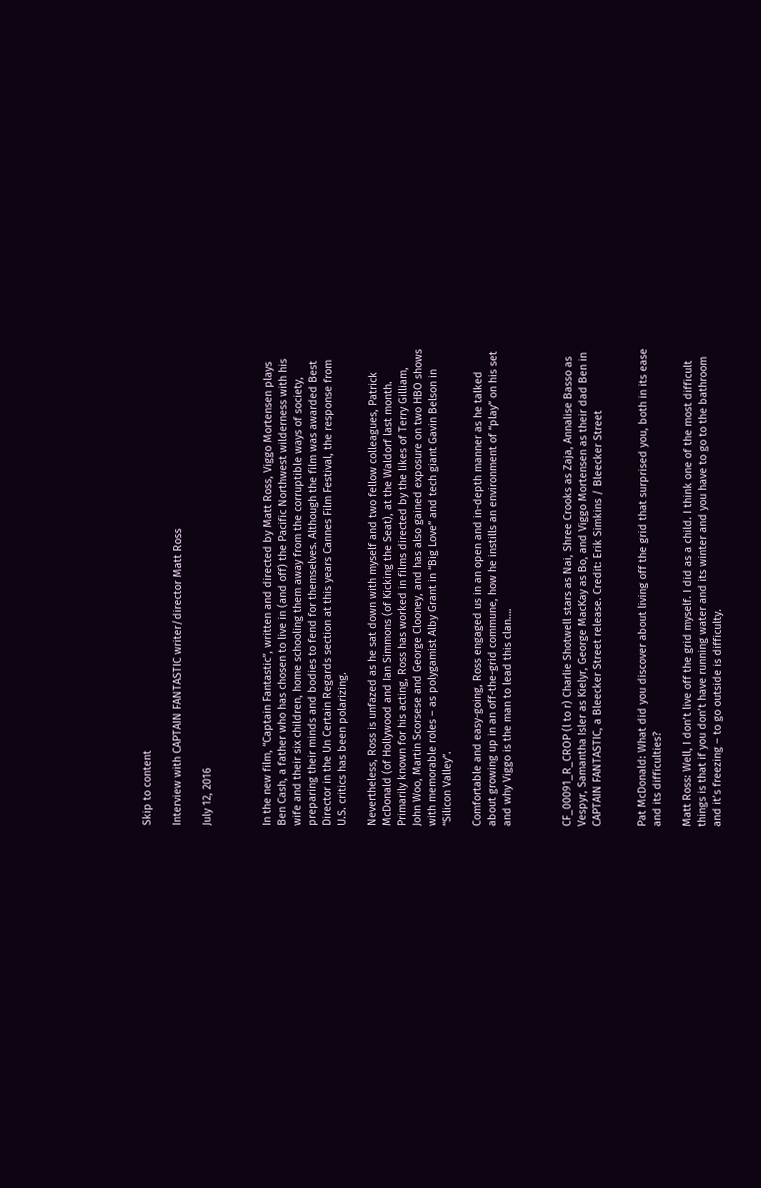Skip to content

Interview with CAPTAIN FANTASTIC writer/director Matt Ross

July 12, 2016



In the new film, “Captain Fantastic”, written and directed by Matt Ross, Viggo Mortensen plays Ben Cash, a father who has chosen to live in (and off) the Pacific Northwest wilderness with his wife and their six children, home schooling them away from the corruptible ways of society, preparing their minds and bodies to fend for themselves. Although the film was awarded Best Director in the Un Certain Regards section at this years Cannes Film Festival, the response from U.S. critics has been polarizing.

Nevertheless, Ross is unfazed as he sat down with myself and two fellow colleagues, Patrick McDonald (of Hollywood and Ian Simmons (of Kicking the Seat), at the Waldorf last month. Primarily known for his acting, Ross has worked in films directed by the likes of Terry Gilliam, John Woo, Martin Scorsese and George Clooney, and has also gained exposure on two HBO shows with memorable roles – as polygamist Alby Grant in “Big Love” and tech giant Gavin Belson in “Silicon Valley”.

Comfortable and easy-going, Ross engaged us in an open and in-depth manner as he talked about growing up in an off-the-grid commune, how he instills an environment of “play” on his set and why Viggo is the man to lead this clan….



CF_00091_R_CROP (l to r) Charlie Shotwell stars as Nai, Shree Crooks as Zaja, Annalise Basso as Vespyr, Samantha Isler as Kielyr, George MacKay as Bo, and Viggo Mortensen as their dad Ben in CAPTAIN FANTASTIC, a Bleecker Street release. Credit: Erik Simkins / Bleecker Street


Pat McDonald: What did you discover about living off the grid that surprised you, both in its ease and its difficulties?

Matt Ross: Well, I don’t live off the grid myself. I did as a child. I think one of the most difficult things is that if you don’t have running water and its winter and you have to go to the bathroom and it’s freezing – to go outside is difficulty.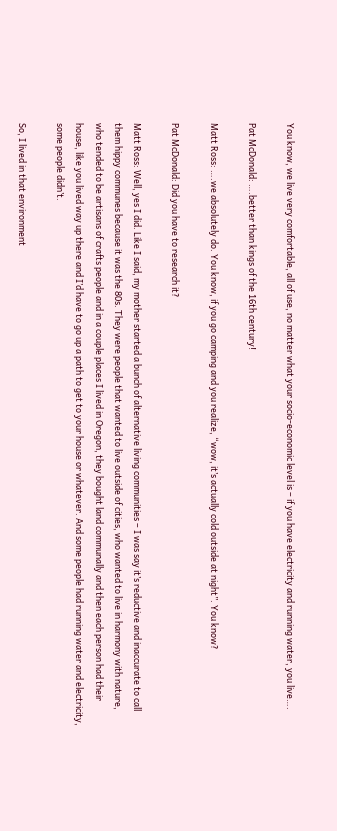You know, we live very comfortable, all of use, no matter what your socio-economic level is – if you have electricity and running water, you live….

Pat McDonald: ….better than kings of the 16th century!

Matt Ross: ….we absolutely do. You know, if you go camping and you realize, “wow, it’s actually cold outside at night”. You know?

Pat McDonald: Did you have to research it?

Matt Ross: Well, yes I did. Like I said, my mother started a bunch of alternative living communities – I was say it’s reductive and inaccurate to call them hippy communes because it was the 80s. They were people that wanted to live outside of cities, who wanted to live in harmony with nature, who tended to be artisans of crafts people and in a couple places I lived in Oregon, they bought land communally and then each person had their house, like you lived way up there and I’d have to go up a path to get to your house or whatever. And some people had running water and electricity, some people didn’t.

So, I lived in that environment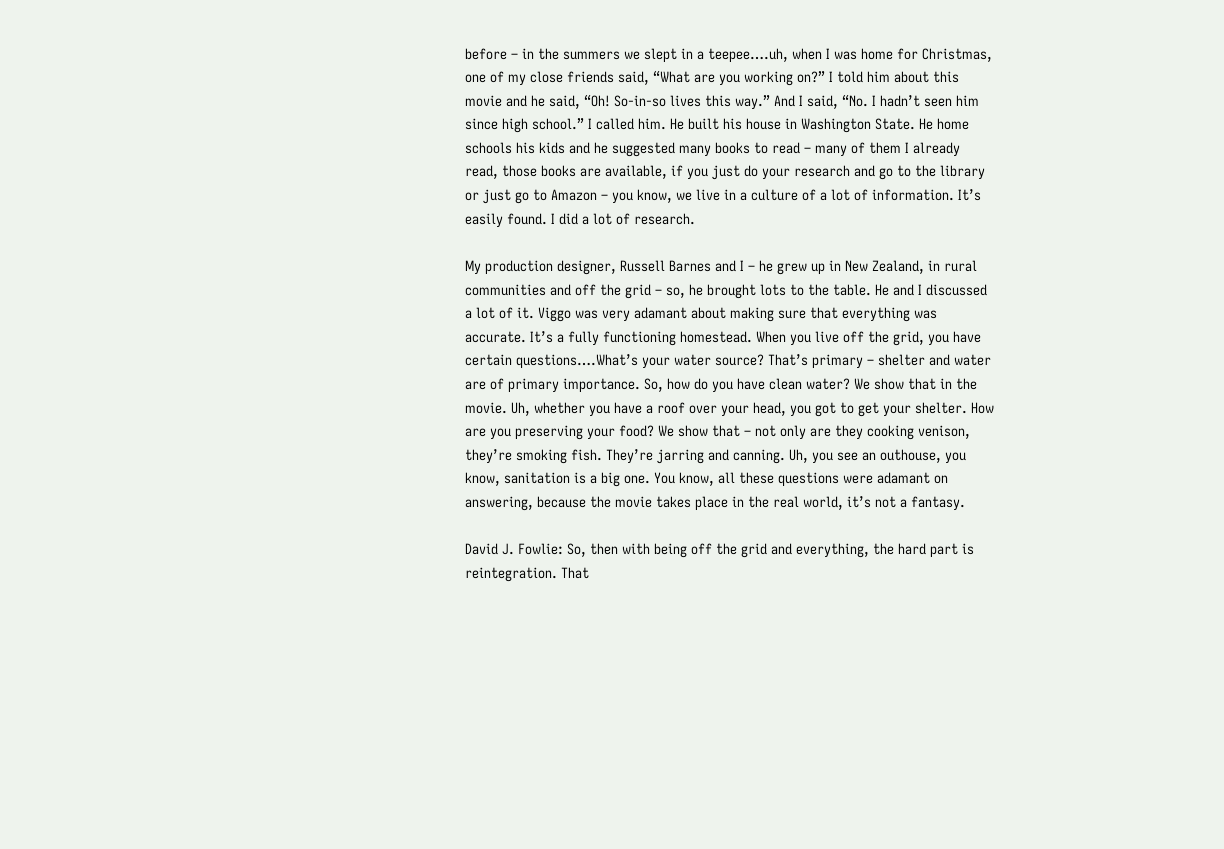before – in the summers we slept in a teepee….uh, when I was home for Christmas, one of my close friends said, “What are you working on?” I told him about this movie and he said, “Oh! So-in-so lives this way.” And I said, “No. I hadn’t seen him since high school.” I called him. He built his house in Washington State. He home schools his kids and he suggested many books to read – many of them I already read, those books are available, if you just do your research and go to the library or just go to Amazon – you know, we live in a culture of a lot of information. It’s easily found. I did a lot of research.

My production designer, Russell Barnes and I – he grew up in New Zealand, in rural communities and off the grid – so, he brought lots to the table. He and I discussed a lot of it. Viggo was very adamant about making sure that everything was accurate. It’s a fully functioning homestead. When you live off the grid, you have certain questions….What’s your water source? That’s primary – shelter and water are of primary importance. So, how do you have clean water? We show that in the movie. Uh, whether you have a roof over your head, you got to get your shelter. How are you preserving your food? We show that – not only are they cooking venison, they’re smoking fish. They’re jarring and canning. Uh, you see an outhouse, you know, sanitation is a big one. You know, all these questions were adamant on answering, because the movie takes place in the real world, it’s not a fantasy.

David J. Fowlie: So, then with being off the grid and everything, the hard part is reintegration. That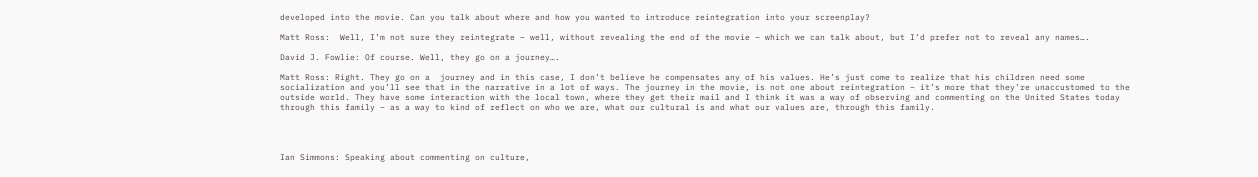developed into the movie. Can you talk about where and how you wanted to introduce reintegration into your screenplay?

Matt Ross:  Well, I’m not sure they reintegrate – well, without revealing the end of the movie – which we can talk about, but I’d prefer not to reveal any names….

David J. Fowlie: Of course. Well, they go on a journey….

Matt Ross: Right. They go on a  journey and in this case, I don’t believe he compensates any of his values. He’s just come to realize that his children need some socialization and you’ll see that in the narrative in a lot of ways. The journey in the movie, is not one about reintegration – it’s more that they’re unaccustomed to the outside world. They have some interaction with the local town, where they get their mail and I think it was a way of observing and commenting on the United States today through this family – as a way to kind of reflect on who we are, what our cultural is and what our values are, through this family.




Ian Simmons: Speaking about commenting on culture,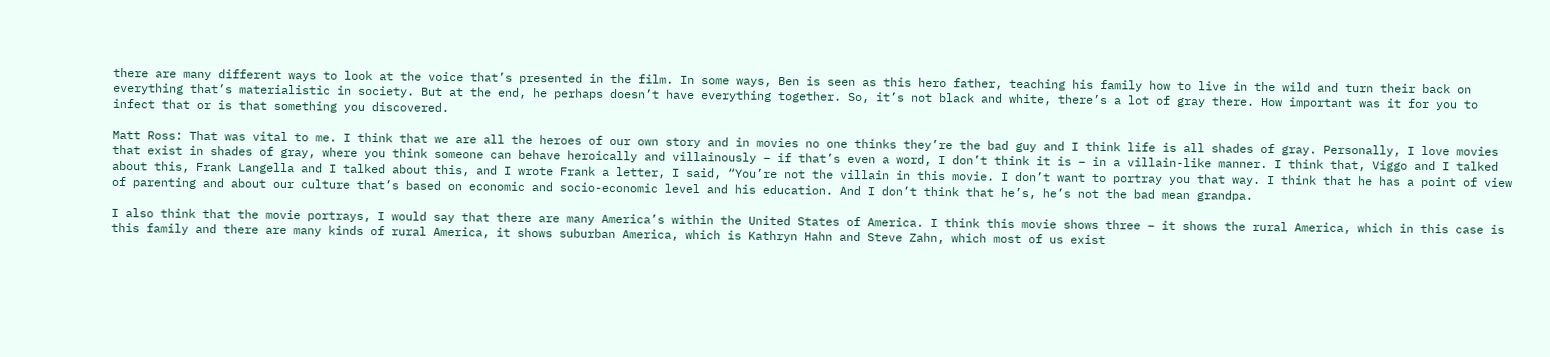there are many different ways to look at the voice that’s presented in the film. In some ways, Ben is seen as this hero father, teaching his family how to live in the wild and turn their back on everything that’s materialistic in society. But at the end, he perhaps doesn’t have everything together. So, it’s not black and white, there’s a lot of gray there. How important was it for you to infect that or is that something you discovered.

Matt Ross: That was vital to me. I think that we are all the heroes of our own story and in movies no one thinks they’re the bad guy and I think life is all shades of gray. Personally, I love movies that exist in shades of gray, where you think someone can behave heroically and villainously – if that’s even a word, I don’t think it is – in a villain-like manner. I think that, Viggo and I talked about this, Frank Langella and I talked about this, and I wrote Frank a letter, I said, “You’re not the villain in this movie. I don’t want to portray you that way. I think that he has a point of view of parenting and about our culture that’s based on economic and socio-economic level and his education. And I don’t think that he’s, he’s not the bad mean grandpa.

I also think that the movie portrays, I would say that there are many America’s within the United States of America. I think this movie shows three – it shows the rural America, which in this case is this family and there are many kinds of rural America, it shows suburban America, which is Kathryn Hahn and Steve Zahn, which most of us exist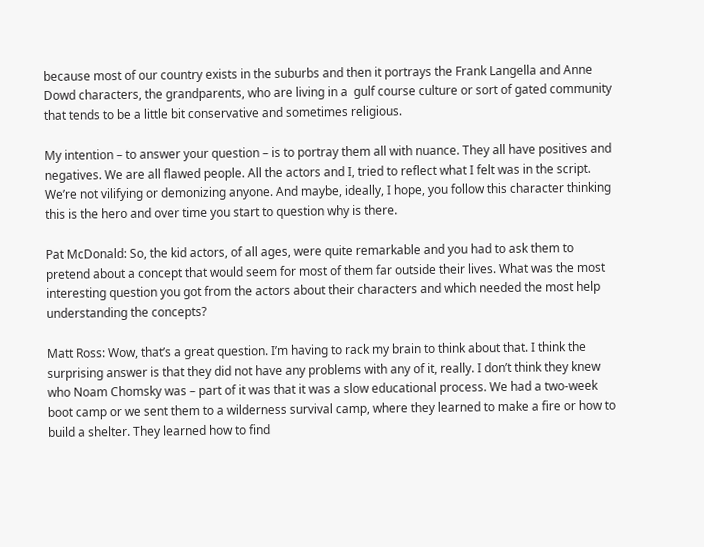because most of our country exists in the suburbs and then it portrays the Frank Langella and Anne Dowd characters, the grandparents, who are living in a  gulf course culture or sort of gated community that tends to be a little bit conservative and sometimes religious.

My intention – to answer your question – is to portray them all with nuance. They all have positives and negatives. We are all flawed people. All the actors and I, tried to reflect what I felt was in the script. We’re not vilifying or demonizing anyone. And maybe, ideally, I hope, you follow this character thinking this is the hero and over time you start to question why is there.

Pat McDonald: So, the kid actors, of all ages, were quite remarkable and you had to ask them to pretend about a concept that would seem for most of them far outside their lives. What was the most interesting question you got from the actors about their characters and which needed the most help understanding the concepts?

Matt Ross: Wow, that’s a great question. I’m having to rack my brain to think about that. I think the surprising answer is that they did not have any problems with any of it, really. I don’t think they knew who Noam Chomsky was – part of it was that it was a slow educational process. We had a two-week boot camp or we sent them to a wilderness survival camp, where they learned to make a fire or how to build a shelter. They learned how to find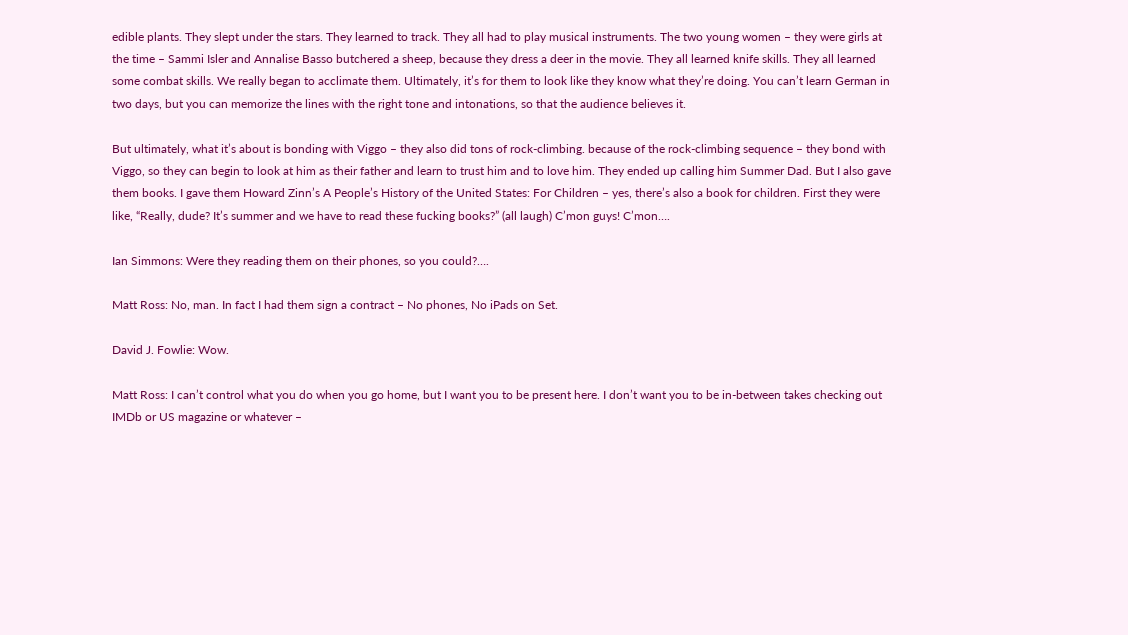edible plants. They slept under the stars. They learned to track. They all had to play musical instruments. The two young women – they were girls at the time – Sammi Isler and Annalise Basso butchered a sheep, because they dress a deer in the movie. They all learned knife skills. They all learned some combat skills. We really began to acclimate them. Ultimately, it’s for them to look like they know what they’re doing. You can’t learn German in two days, but you can memorize the lines with the right tone and intonations, so that the audience believes it.

But ultimately, what it’s about is bonding with Viggo – they also did tons of rock-climbing. because of the rock-climbing sequence – they bond with Viggo, so they can begin to look at him as their father and learn to trust him and to love him. They ended up calling him Summer Dad. But I also gave them books. I gave them Howard Zinn’s A People’s History of the United States: For Children – yes, there’s also a book for children. First they were like, “Really, dude? It’s summer and we have to read these fucking books?” (all laugh) C’mon guys! C’mon….

Ian Simmons: Were they reading them on their phones, so you could?….

Matt Ross: No, man. In fact I had them sign a contract – No phones, No iPads on Set.

David J. Fowlie: Wow.

Matt Ross: I can’t control what you do when you go home, but I want you to be present here. I don’t want you to be in-between takes checking out IMDb or US magazine or whatever –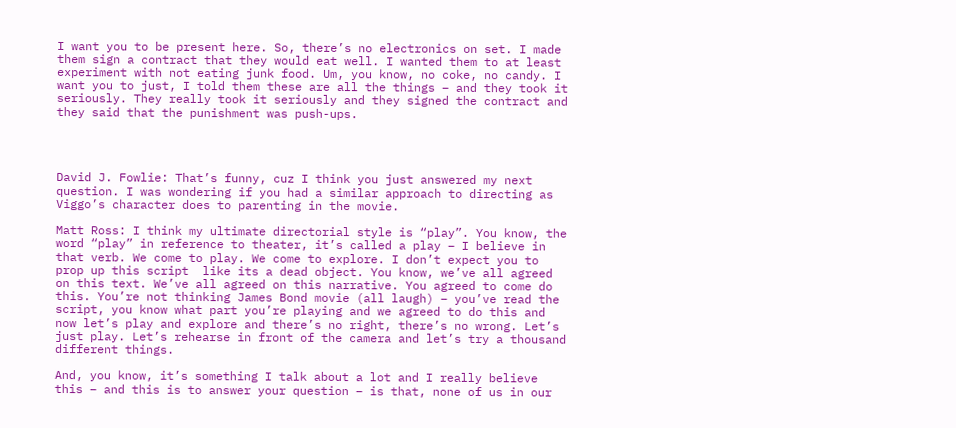I want you to be present here. So, there’s no electronics on set. I made them sign a contract that they would eat well. I wanted them to at least experiment with not eating junk food. Um, you know, no coke, no candy. I want you to just, I told them these are all the things – and they took it seriously. They really took it seriously and they signed the contract and they said that the punishment was push-ups.




David J. Fowlie: That’s funny, cuz I think you just answered my next question. I was wondering if you had a similar approach to directing as Viggo’s character does to parenting in the movie.

Matt Ross: I think my ultimate directorial style is “play”. You know, the word “play” in reference to theater, it’s called a play – I believe in that verb. We come to play. We come to explore. I don’t expect you to prop up this script  like its a dead object. You know, we’ve all agreed on this text. We’ve all agreed on this narrative. You agreed to come do this. You’re not thinking James Bond movie (all laugh) – you’ve read the script, you know what part you’re playing and we agreed to do this and now let’s play and explore and there’s no right, there’s no wrong. Let’s just play. Let’s rehearse in front of the camera and let’s try a thousand different things.

And, you know, it’s something I talk about a lot and I really believe this – and this is to answer your question – is that, none of us in our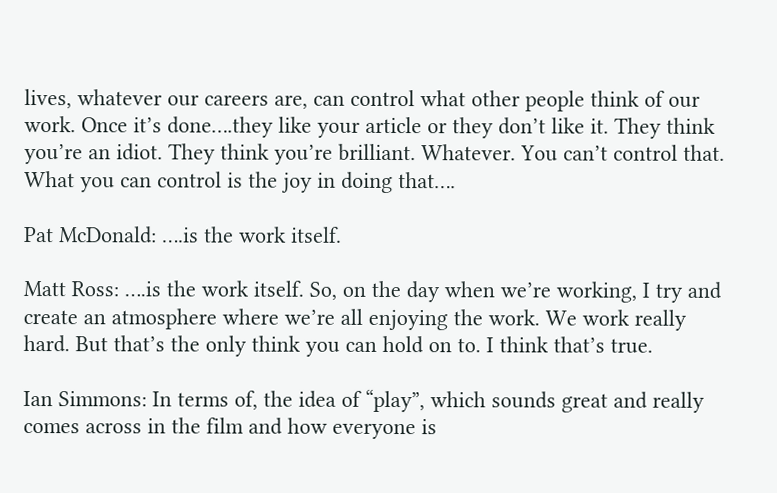lives, whatever our careers are, can control what other people think of our work. Once it’s done….they like your article or they don’t like it. They think you’re an idiot. They think you’re brilliant. Whatever. You can’t control that. What you can control is the joy in doing that….

Pat McDonald: ….is the work itself.

Matt Ross: ….is the work itself. So, on the day when we’re working, I try and create an atmosphere where we’re all enjoying the work. We work really hard. But that’s the only think you can hold on to. I think that’s true.

Ian Simmons: In terms of, the idea of “play”, which sounds great and really comes across in the film and how everyone is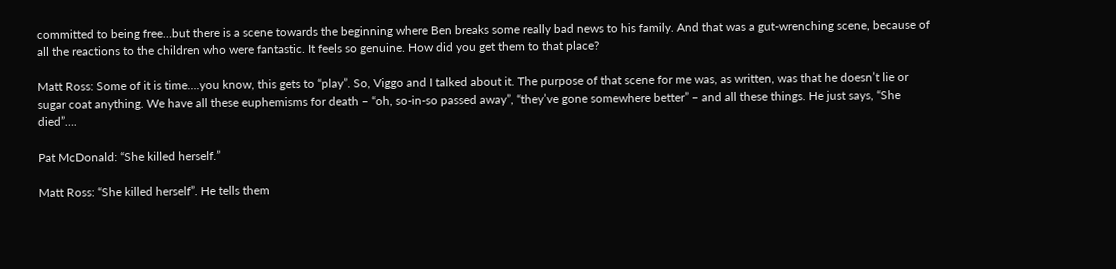committed to being free…but there is a scene towards the beginning where Ben breaks some really bad news to his family. And that was a gut-wrenching scene, because of all the reactions to the children who were fantastic. It feels so genuine. How did you get them to that place?

Matt Ross: Some of it is time….you know, this gets to “play”. So, Viggo and I talked about it. The purpose of that scene for me was, as written, was that he doesn’t lie or sugar coat anything. We have all these euphemisms for death – “oh, so-in-so passed away”, “they’ve gone somewhere better” – and all these things. He just says, “She died”….

Pat McDonald: “She killed herself.”

Matt Ross: “She killed herself”. He tells them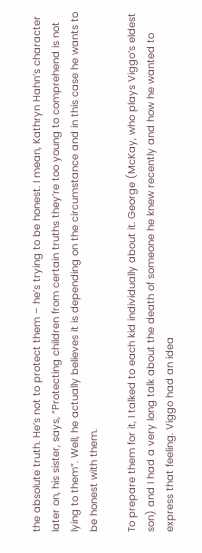the absolute truth. He’s not to protect them – he’s trying to be honest. I mean, Kathryn Hahn’s character later on, his sister, says, “Protecting children from certain truths they’re too young to comprehend is not lying to them”. Well, he actually believes it is depending on the circumstance and in this case he wants to be honest with them.

To prepare them for it, I talked to each kid individually about it. George (McKay, who plays Viggo’s eldest son) and I had a very long talk about the death of someone he knew recently and how he wanted to express that feeling. Viggo had an idea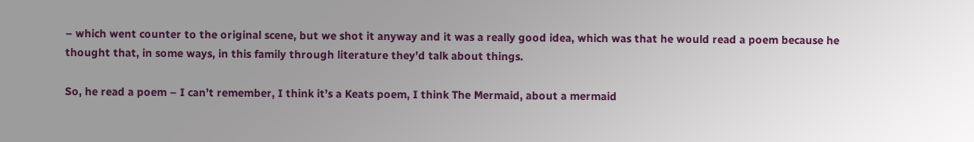– which went counter to the original scene, but we shot it anyway and it was a really good idea, which was that he would read a poem because he thought that, in some ways, in this family through literature they’d talk about things.

So, he read a poem – I can’t remember, I think it’s a Keats poem, I think The Mermaid, about a mermaid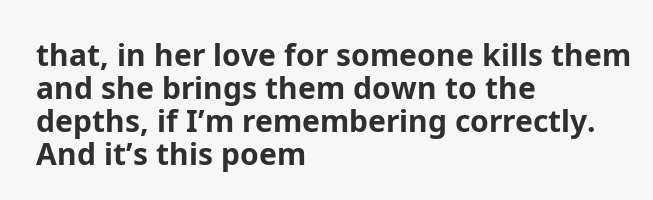that, in her love for someone kills them and she brings them down to the depths, if I’m remembering correctly. And it’s this poem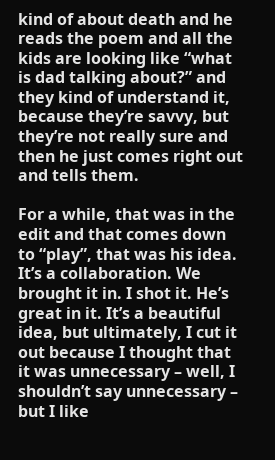kind of about death and he reads the poem and all the kids are looking like “what is dad talking about?” and they kind of understand it, because they’re savvy, but they’re not really sure and then he just comes right out and tells them.

For a while, that was in the edit and that comes down to “play”, that was his idea. It’s a collaboration. We brought it in. I shot it. He’s great in it. It’s a beautiful idea, but ultimately, I cut it out because I thought that it was unnecessary – well, I shouldn’t say unnecessary – but I like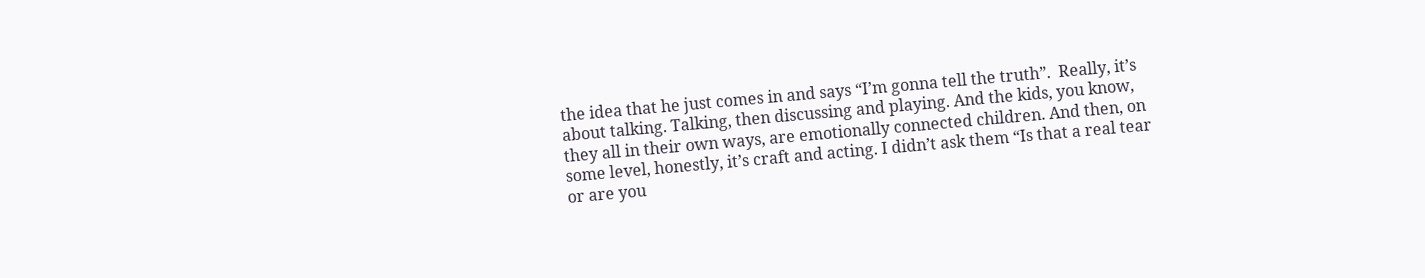the idea that he just comes in and says “I’m gonna tell the truth”.  Really, it’s about talking. Talking, then discussing and playing. And the kids, you know, they all in their own ways, are emotionally connected children. And then, on some level, honestly, it’s craft and acting. I didn’t ask them “Is that a real tear or are you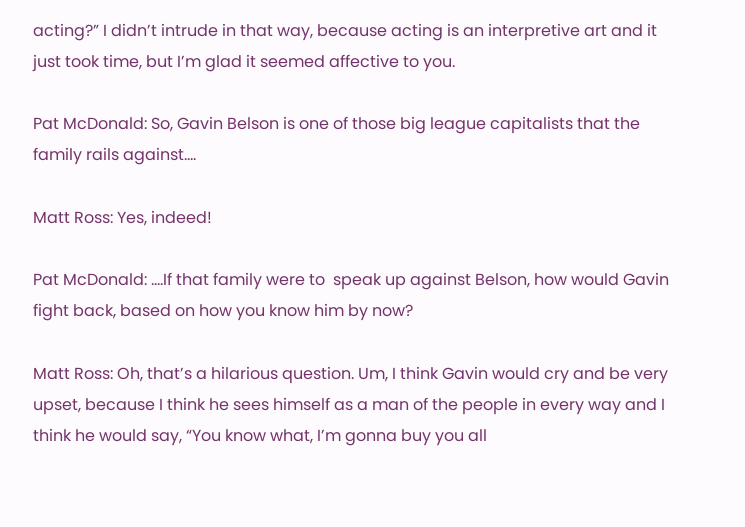acting?” I didn’t intrude in that way, because acting is an interpretive art and it just took time, but I’m glad it seemed affective to you.

Pat McDonald: So, Gavin Belson is one of those big league capitalists that the family rails against….

Matt Ross: Yes, indeed!

Pat McDonald: ….If that family were to  speak up against Belson, how would Gavin fight back, based on how you know him by now?

Matt Ross: Oh, that’s a hilarious question. Um, I think Gavin would cry and be very upset, because I think he sees himself as a man of the people in every way and I think he would say, “You know what, I’m gonna buy you all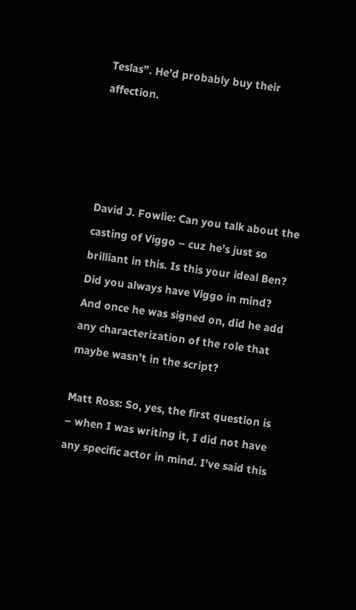Teslas”. He’d probably buy their affection.




David J. Fowlie: Can you talk about the casting of Viggo – cuz he’s just so brilliant in this. Is this your ideal Ben? Did you always have Viggo in mind? And once he was signed on, did he add any characterization of the role that maybe wasn’t in the script?

Matt Ross: So, yes, the first question is – when I was writing it, I did not have any specific actor in mind. I’ve said this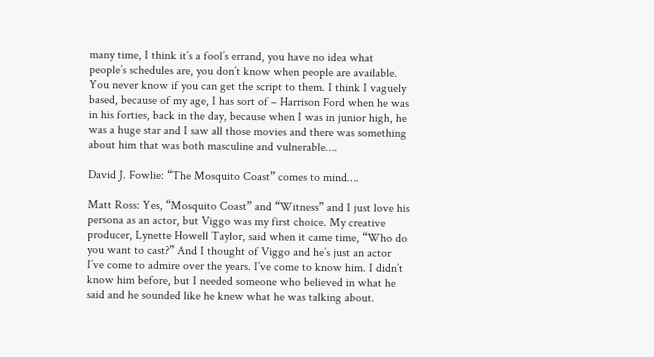many time, I think it’s a fool’s errand, you have no idea what people’s schedules are, you don’t know when people are available. You never know if you can get the script to them. I think I vaguely based, because of my age, I has sort of – Harrison Ford when he was in his forties, back in the day, because when I was in junior high, he was a huge star and I saw all those movies and there was something about him that was both masculine and vulnerable….

David J. Fowlie: “The Mosquito Coast” comes to mind….

Matt Ross: Yes, “Mosquito Coast” and “Witness” and I just love his persona as an actor, but Viggo was my first choice. My creative producer, Lynette Howell Taylor, said when it came time, “Who do you want to cast?” And I thought of Viggo and he’s just an actor I’ve come to admire over the years. I’ve come to know him. I didn’t know him before, but I needed someone who believed in what he said and he sounded like he knew what he was talking about.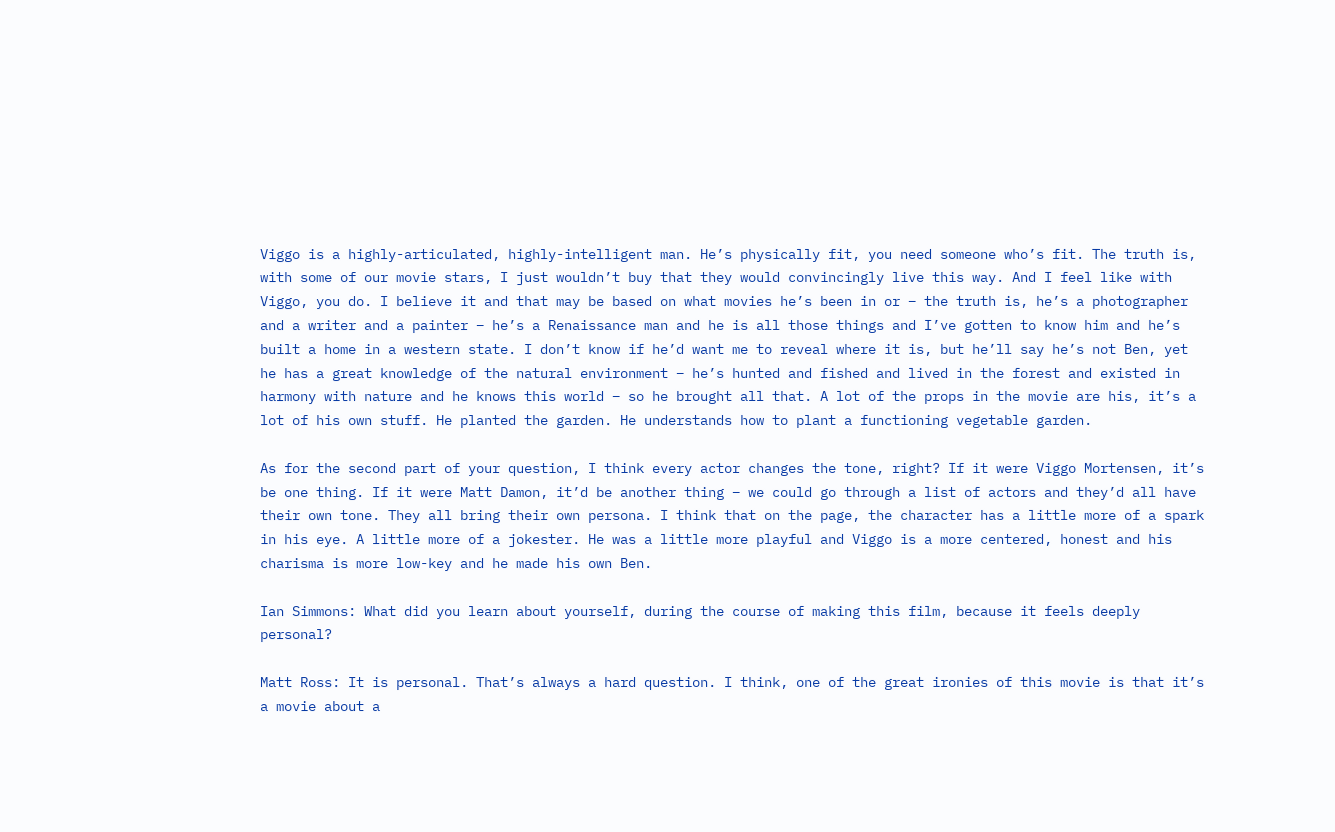Viggo is a highly-articulated, highly-intelligent man. He’s physically fit, you need someone who’s fit. The truth is, with some of our movie stars, I just wouldn’t buy that they would convincingly live this way. And I feel like with Viggo, you do. I believe it and that may be based on what movies he’s been in or – the truth is, he’s a photographer and a writer and a painter – he’s a Renaissance man and he is all those things and I’ve gotten to know him and he’s built a home in a western state. I don’t know if he’d want me to reveal where it is, but he’ll say he’s not Ben, yet he has a great knowledge of the natural environment – he’s hunted and fished and lived in the forest and existed in harmony with nature and he knows this world – so he brought all that. A lot of the props in the movie are his, it’s a lot of his own stuff. He planted the garden. He understands how to plant a functioning vegetable garden.

As for the second part of your question, I think every actor changes the tone, right? If it were Viggo Mortensen, it’s be one thing. If it were Matt Damon, it’d be another thing – we could go through a list of actors and they’d all have their own tone. They all bring their own persona. I think that on the page, the character has a little more of a spark in his eye. A little more of a jokester. He was a little more playful and Viggo is a more centered, honest and his charisma is more low-key and he made his own Ben.

Ian Simmons: What did you learn about yourself, during the course of making this film, because it feels deeply personal?

Matt Ross: It is personal. That’s always a hard question. I think, one of the great ironies of this movie is that it’s a movie about a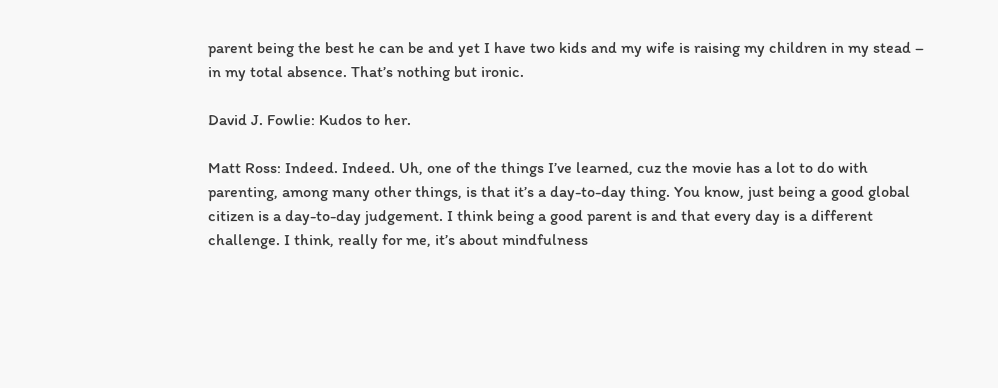parent being the best he can be and yet I have two kids and my wife is raising my children in my stead – in my total absence. That’s nothing but ironic.

David J. Fowlie: Kudos to her.

Matt Ross: Indeed. Indeed. Uh, one of the things I’ve learned, cuz the movie has a lot to do with parenting, among many other things, is that it’s a day-to-day thing. You know, just being a good global citizen is a day-to-day judgement. I think being a good parent is and that every day is a different challenge. I think, really for me, it’s about mindfulness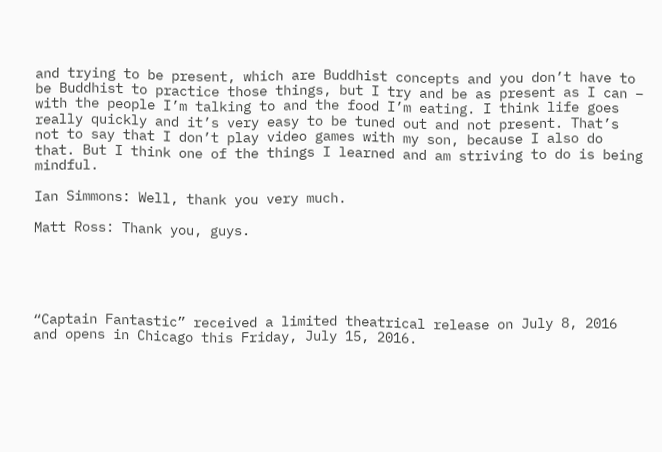and trying to be present, which are Buddhist concepts and you don’t have to be Buddhist to practice those things, but I try and be as present as I can – with the people I’m talking to and the food I’m eating. I think life goes really quickly and it’s very easy to be tuned out and not present. That’s not to say that I don’t play video games with my son, because I also do that. But I think one of the things I learned and am striving to do is being mindful.

Ian Simmons: Well, thank you very much.

Matt Ross: Thank you, guys.





“Captain Fantastic” received a limited theatrical release on July 8, 2016 and opens in Chicago this Friday, July 15, 2016.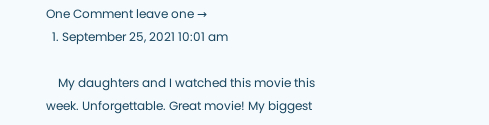One Comment leave one →
  1. September 25, 2021 10:01 am

    My daughters and I watched this movie this week. Unforgettable. Great movie! My biggest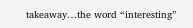takeaway…the word “interesting”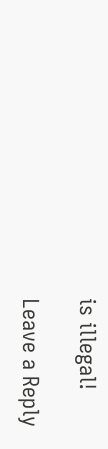is illegal!

Leave a Reply